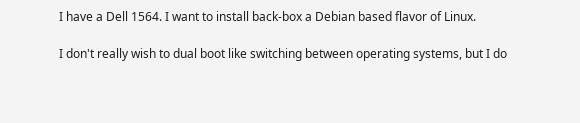I have a Dell 1564. I want to install back-box a Debian based flavor of Linux.

I don't really wish to dual boot like switching between operating systems, but I do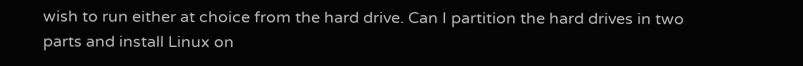wish to run either at choice from the hard drive. Can I partition the hard drives in two parts and install Linux on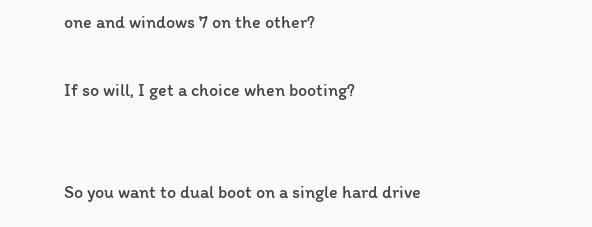one and windows 7 on the other?

If so will, I get a choice when booting?


So you want to dual boot on a single hard drive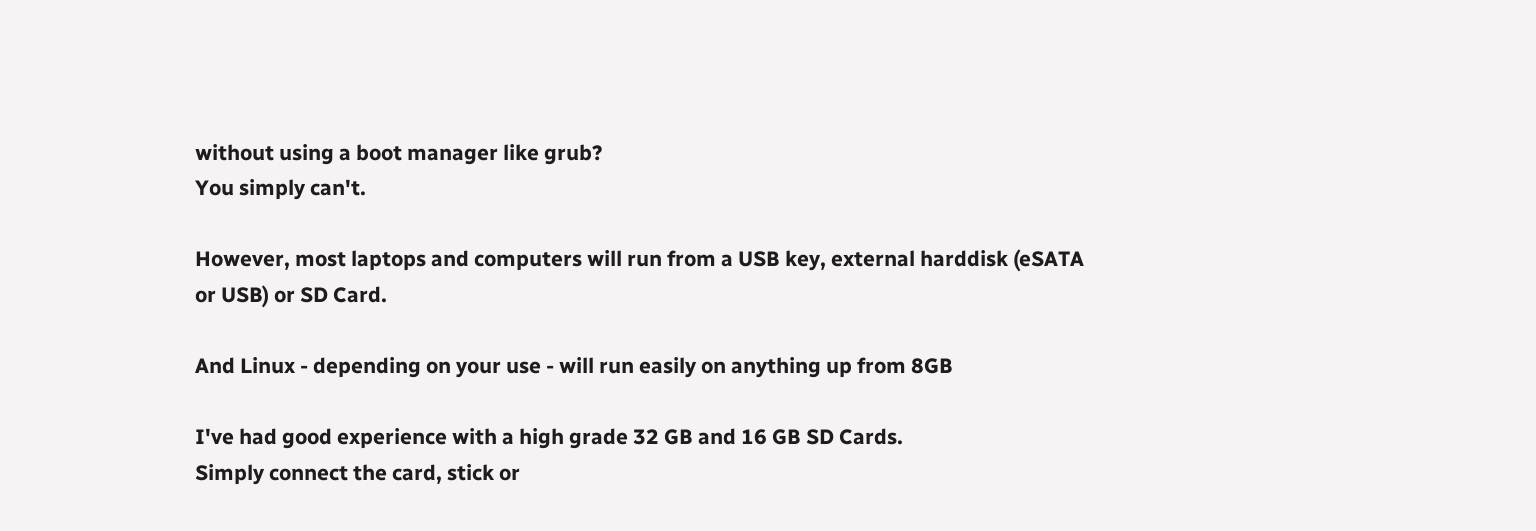without using a boot manager like grub?
You simply can't.

However, most laptops and computers will run from a USB key, external harddisk (eSATA or USB) or SD Card.

And Linux - depending on your use - will run easily on anything up from 8GB

I've had good experience with a high grade 32 GB and 16 GB SD Cards.
Simply connect the card, stick or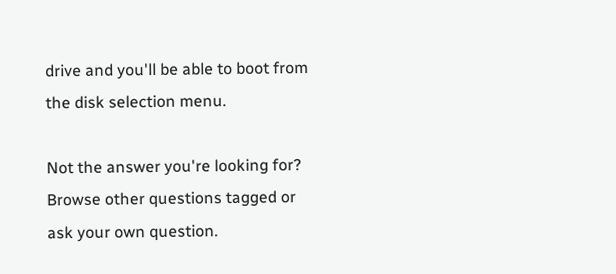drive and you'll be able to boot from the disk selection menu.

Not the answer you're looking for? Browse other questions tagged or ask your own question.